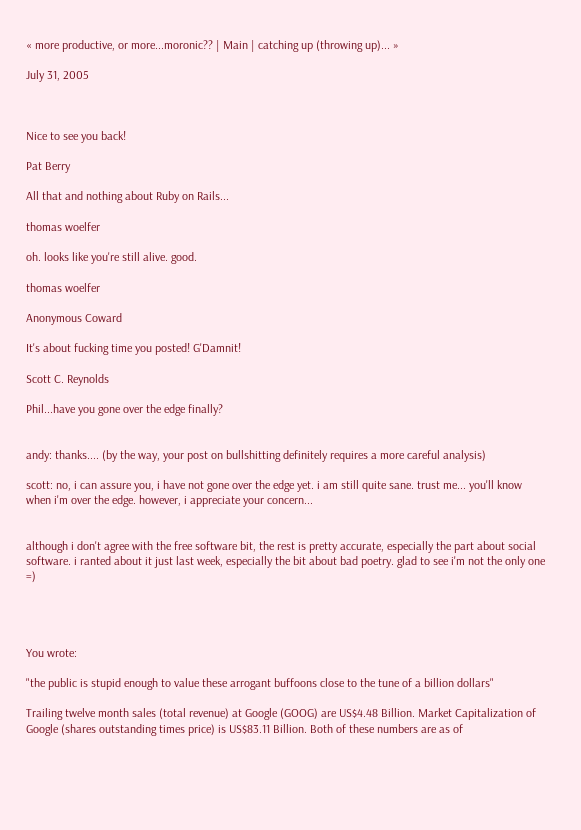« more productive, or more...moronic?? | Main | catching up (throwing up)... »

July 31, 2005



Nice to see you back!

Pat Berry

All that and nothing about Ruby on Rails...

thomas woelfer

oh. looks like you're still alive. good.

thomas woelfer

Anonymous Coward

It's about fucking time you posted! G'Damnit!

Scott C. Reynolds

Phil...have you gone over the edge finally?


andy: thanks.... (by the way, your post on bullshitting definitely requires a more careful analysis)

scott: no, i can assure you, i have not gone over the edge yet. i am still quite sane. trust me... you'll know when i'm over the edge. however, i appreciate your concern...


although i don't agree with the free software bit, the rest is pretty accurate, especially the part about social software. i ranted about it just last week, especially the bit about bad poetry. glad to see i'm not the only one =)




You wrote:

"the public is stupid enough to value these arrogant buffoons close to the tune of a billion dollars"

Trailing twelve month sales (total revenue) at Google (GOOG) are US$4.48 Billion. Market Capitalization of Google (shares outstanding times price) is US$83.11 Billion. Both of these numbers are as of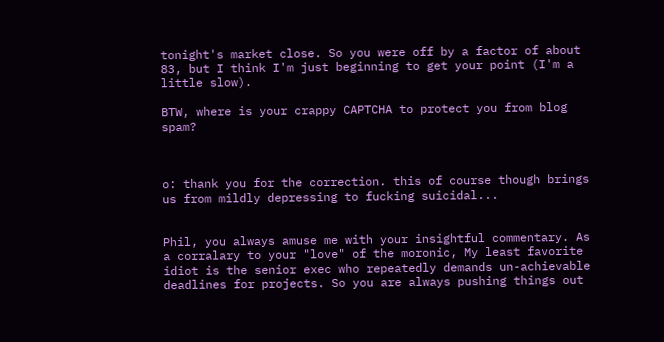tonight's market close. So you were off by a factor of about 83, but I think I'm just beginning to get your point (I'm a little slow).

BTW, where is your crappy CAPTCHA to protect you from blog spam?



o: thank you for the correction. this of course though brings us from mildly depressing to fucking suicidal...


Phil, you always amuse me with your insightful commentary. As a corralary to your "love" of the moronic, My least favorite idiot is the senior exec who repeatedly demands un-achievable deadlines for projects. So you are always pushing things out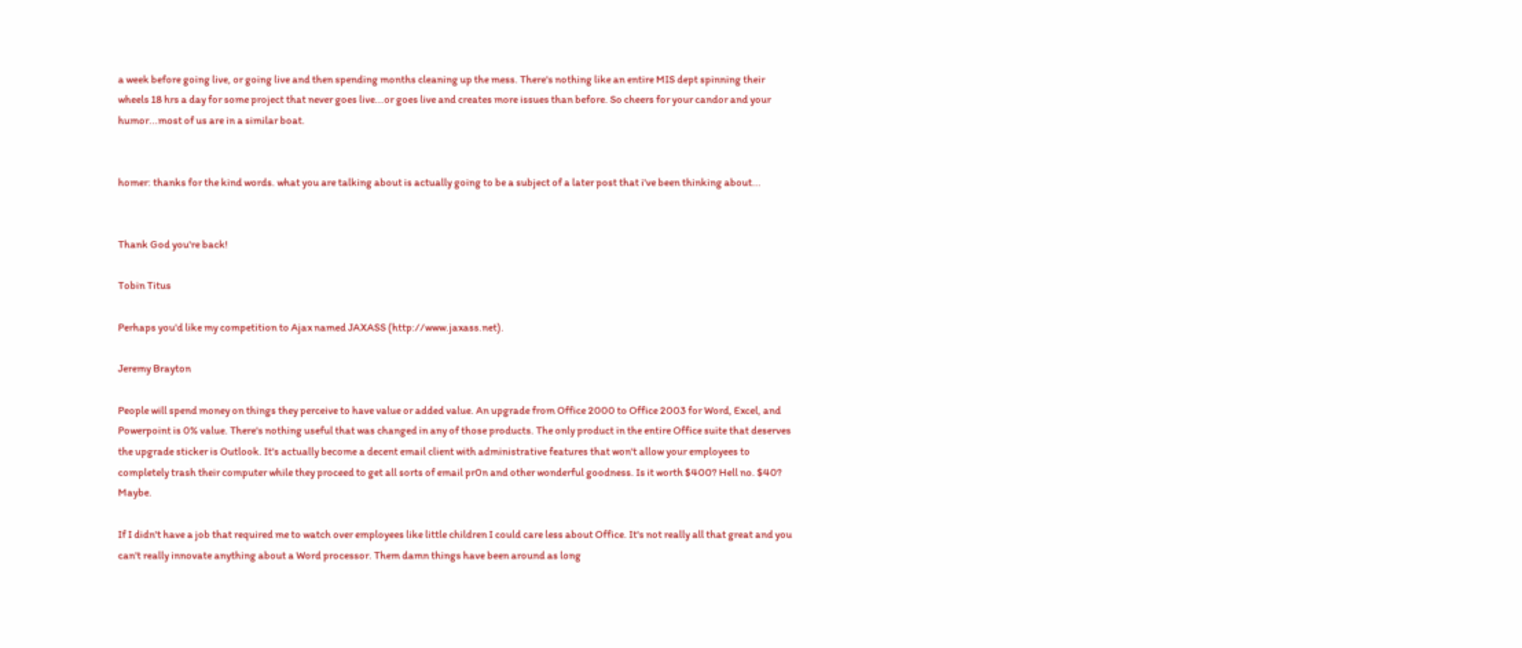a week before going live, or going live and then spending months cleaning up the mess. There's nothing like an entire MIS dept spinning their wheels 18 hrs a day for some project that never goes live...or goes live and creates more issues than before. So cheers for your candor and your humor...most of us are in a similar boat.


homer: thanks for the kind words. what you are talking about is actually going to be a subject of a later post that i've been thinking about...


Thank God you're back!

Tobin Titus

Perhaps you'd like my competition to Ajax named JAXASS (http://www.jaxass.net).

Jeremy Brayton

People will spend money on things they perceive to have value or added value. An upgrade from Office 2000 to Office 2003 for Word, Excel, and Powerpoint is 0% value. There's nothing useful that was changed in any of those products. The only product in the entire Office suite that deserves the upgrade sticker is Outlook. It's actually become a decent email client with administrative features that won't allow your employees to completely trash their computer while they proceed to get all sorts of email pr0n and other wonderful goodness. Is it worth $400? Hell no. $40? Maybe.

If I didn't have a job that required me to watch over employees like little children I could care less about Office. It's not really all that great and you can't really innovate anything about a Word processor. Them damn things have been around as long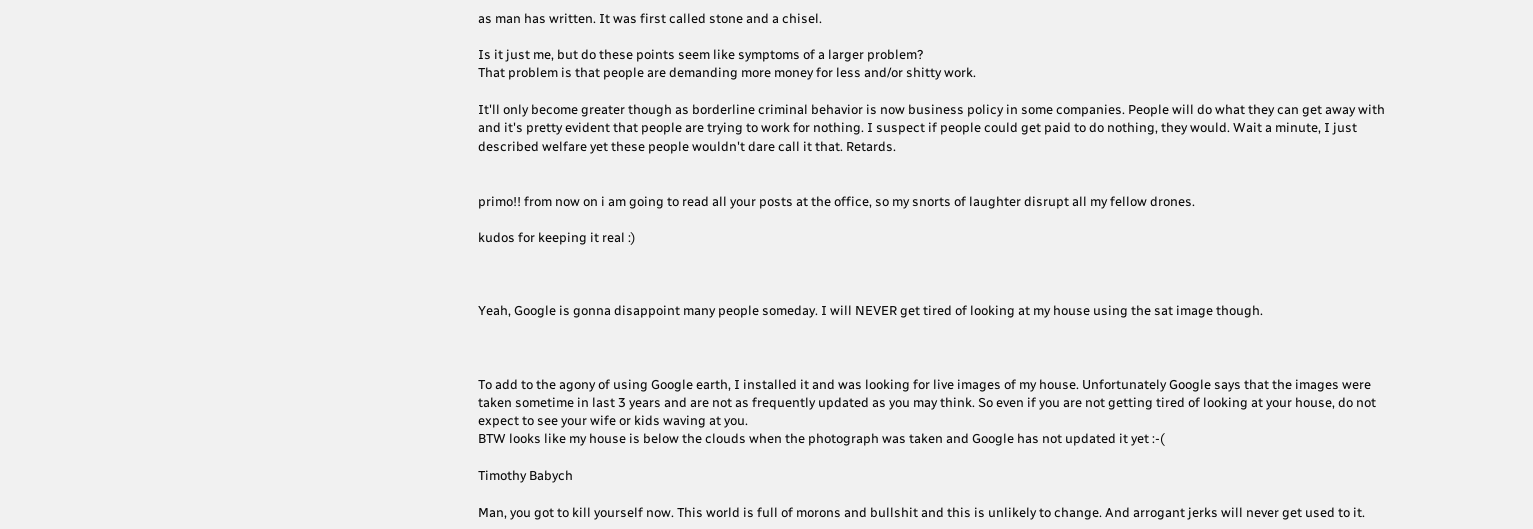as man has written. It was first called stone and a chisel.

Is it just me, but do these points seem like symptoms of a larger problem?
That problem is that people are demanding more money for less and/or shitty work.

It'll only become greater though as borderline criminal behavior is now business policy in some companies. People will do what they can get away with and it's pretty evident that people are trying to work for nothing. I suspect if people could get paid to do nothing, they would. Wait a minute, I just described welfare yet these people wouldn't dare call it that. Retards.


primo!! from now on i am going to read all your posts at the office, so my snorts of laughter disrupt all my fellow drones.

kudos for keeping it real :)



Yeah, Google is gonna disappoint many people someday. I will NEVER get tired of looking at my house using the sat image though.



To add to the agony of using Google earth, I installed it and was looking for live images of my house. Unfortunately Google says that the images were taken sometime in last 3 years and are not as frequently updated as you may think. So even if you are not getting tired of looking at your house, do not expect to see your wife or kids waving at you.
BTW looks like my house is below the clouds when the photograph was taken and Google has not updated it yet :-(

Timothy Babych

Man, you got to kill yourself now. This world is full of morons and bullshit and this is unlikely to change. And arrogant jerks will never get used to it.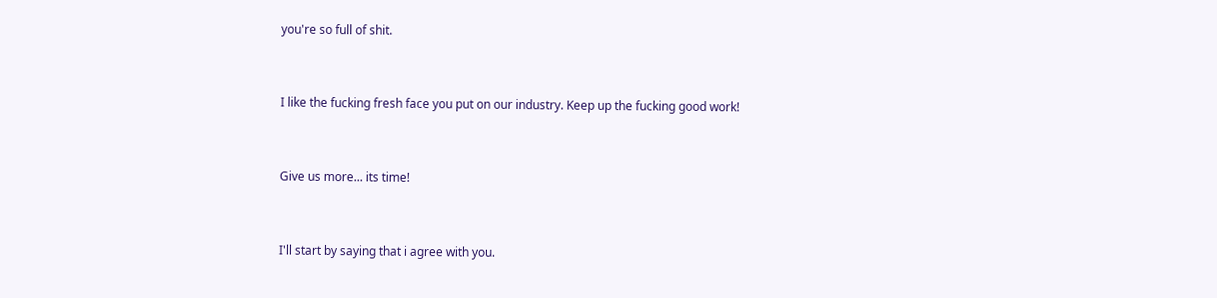you're so full of shit.


I like the fucking fresh face you put on our industry. Keep up the fucking good work!


Give us more... its time!


I'll start by saying that i agree with you.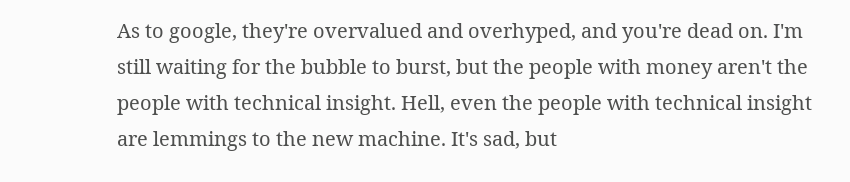As to google, they're overvalued and overhyped, and you're dead on. I'm still waiting for the bubble to burst, but the people with money aren't the people with technical insight. Hell, even the people with technical insight are lemmings to the new machine. It's sad, but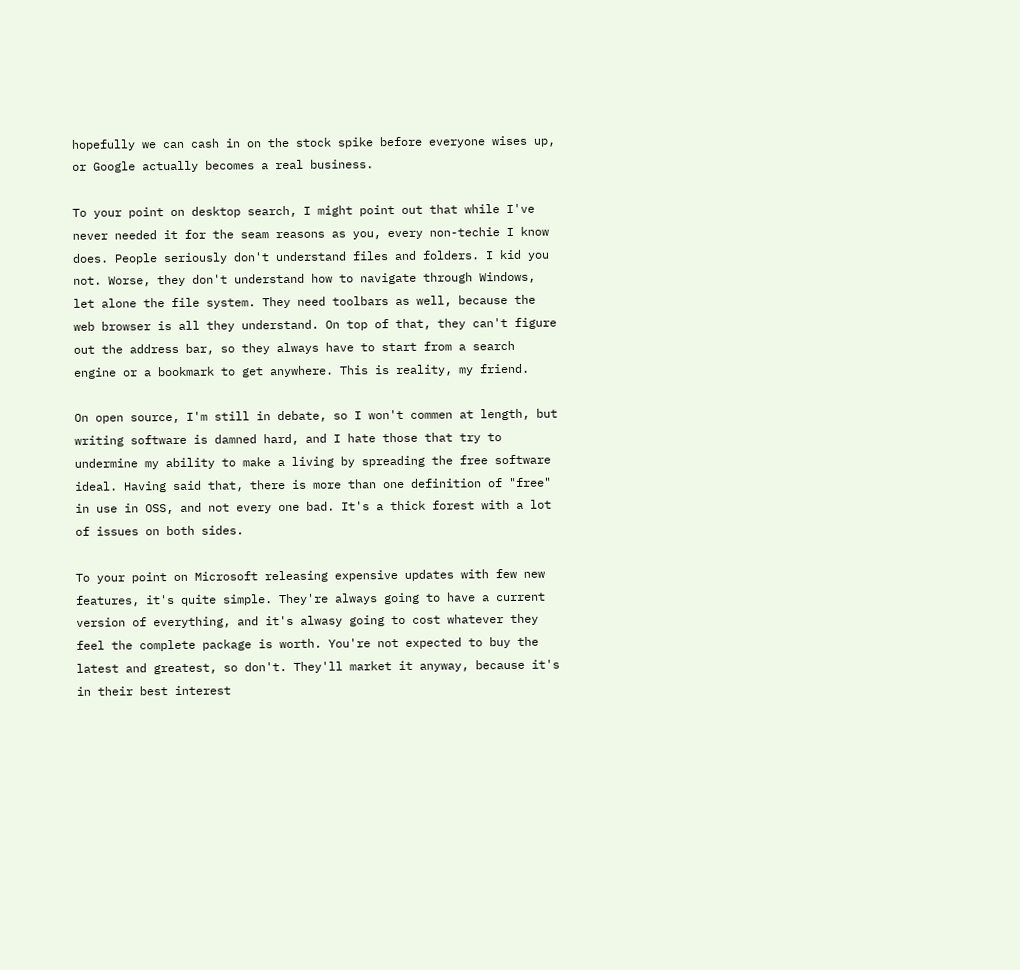hopefully we can cash in on the stock spike before everyone wises up, or Google actually becomes a real business.

To your point on desktop search, I might point out that while I've never needed it for the seam reasons as you, every non-techie I know does. People seriously don't understand files and folders. I kid you not. Worse, they don't understand how to navigate through Windows, let alone the file system. They need toolbars as well, because the web browser is all they understand. On top of that, they can't figure out the address bar, so they always have to start from a search engine or a bookmark to get anywhere. This is reality, my friend.

On open source, I'm still in debate, so I won't commen at length, but writing software is damned hard, and I hate those that try to undermine my ability to make a living by spreading the free software ideal. Having said that, there is more than one definition of "free" in use in OSS, and not every one bad. It's a thick forest with a lot of issues on both sides.

To your point on Microsoft releasing expensive updates with few new features, it's quite simple. They're always going to have a current version of everything, and it's alwasy going to cost whatever they feel the complete package is worth. You're not expected to buy the latest and greatest, so don't. They'll market it anyway, because it's in their best interest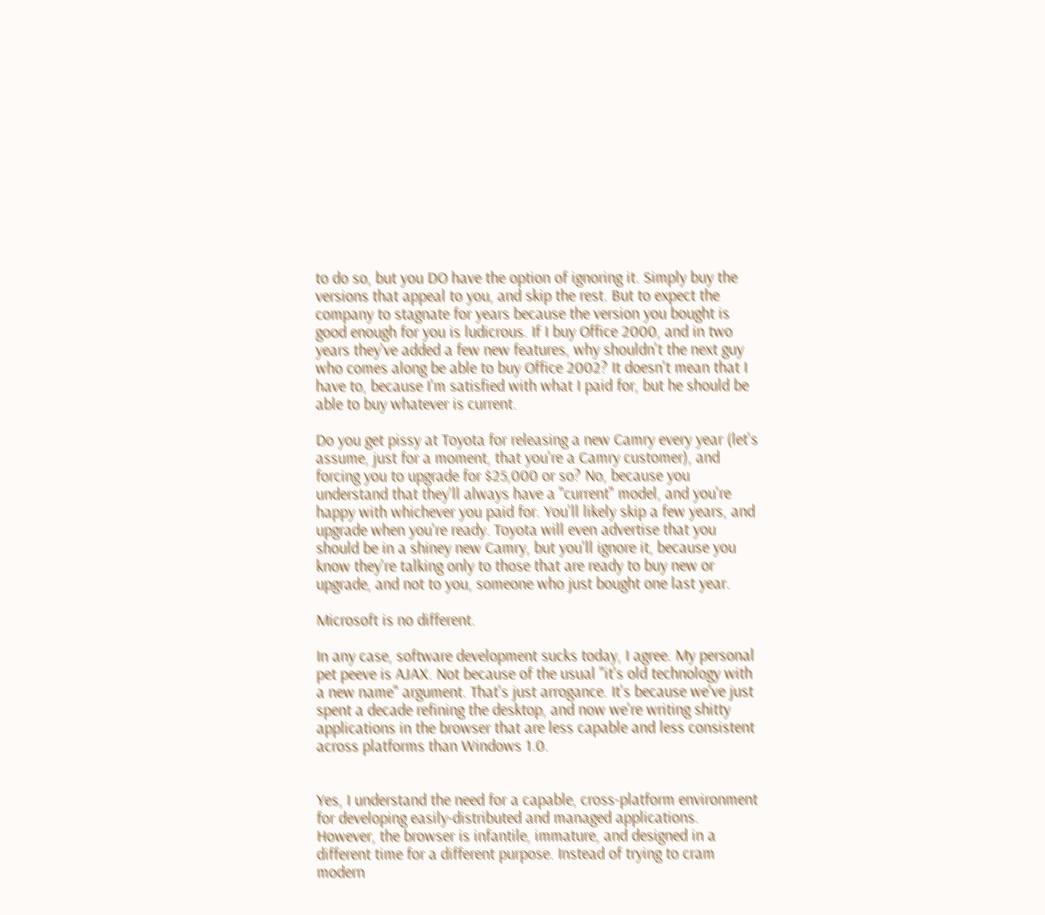to do so, but you DO have the option of ignoring it. Simply buy the versions that appeal to you, and skip the rest. But to expect the company to stagnate for years because the version you bought is good enough for you is ludicrous. If I buy Office 2000, and in two years they've added a few new features, why shouldn't the next guy who comes along be able to buy Office 2002? It doesn't mean that I have to, because I'm satisfied with what I paid for, but he should be able to buy whatever is current.

Do you get pissy at Toyota for releasing a new Camry every year (let's assume, just for a moment, that you're a Camry customer), and forcing you to upgrade for $25,000 or so? No, because you understand that they'll always have a "current" model, and you're happy with whichever you paid for. You'll likely skip a few years, and upgrade when you're ready. Toyota will even advertise that you should be in a shiney new Camry, but you'll ignore it, because you know they're talking only to those that are ready to buy new or upgrade, and not to you, someone who just bought one last year.

Microsoft is no different.

In any case, software development sucks today, I agree. My personal pet peeve is AJAX. Not because of the usual "it's old technology with a new name" argument. That's just arrogance. It's because we've just spent a decade refining the desktop, and now we're writing shitty applications in the browser that are less capable and less consistent across platforms than Windows 1.0.


Yes, I understand the need for a capable, cross-platform environment for developing easily-distributed and managed applications. However, the browser is infantile, immature, and designed in a different time for a different purpose. Instead of trying to cram modern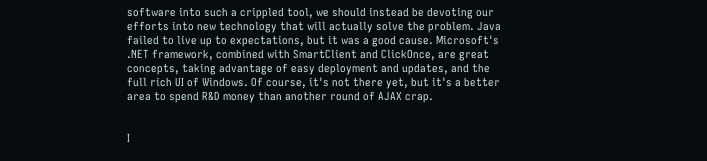software into such a crippled tool, we should instead be devoting our efforts into new technology that will actually solve the problem. Java failed to live up to expectations, but it was a good cause. Microsoft's .NET framework, combined with SmartClient and ClickOnce, are great concepts, taking advantage of easy deployment and updates, and the full rich UI of Windows. Of course, it's not there yet, but it's a better area to spend R&D money than another round of AJAX crap.


I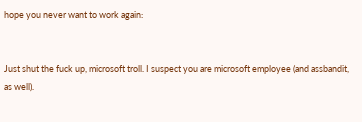hope you never want to work again:


Just shut the fuck up, microsoft troll. I suspect you are microsoft employee (and assbandit, as well).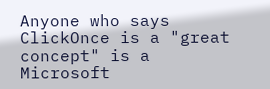Anyone who says ClickOnce is a "great concept" is a Microsoft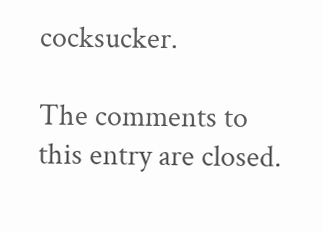cocksucker.

The comments to this entry are closed.